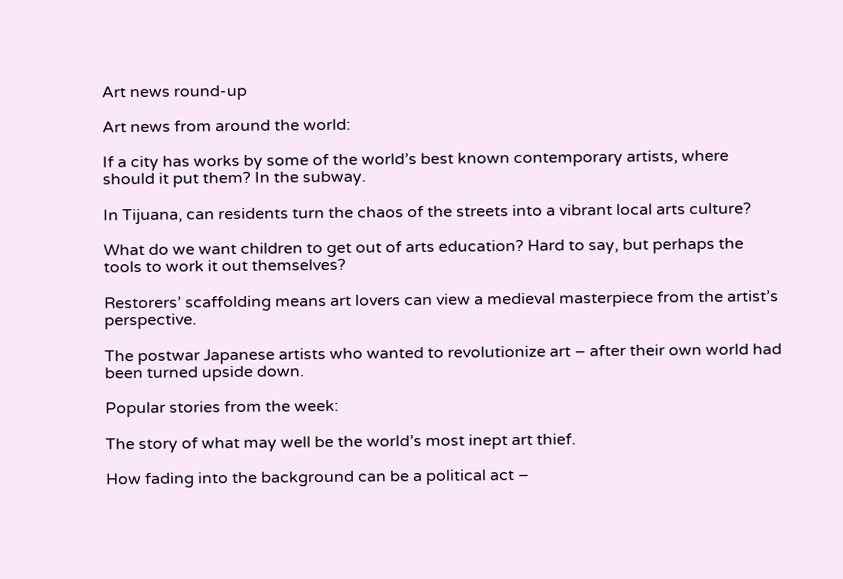Art news round-up

Art news from around the world:

If a city has works by some of the world’s best known contemporary artists, where should it put them? In the subway.

In Tijuana, can residents turn the chaos of the streets into a vibrant local arts culture?

What do we want children to get out of arts education? Hard to say, but perhaps the tools to work it out themselves?

Restorers’ scaffolding means art lovers can view a medieval masterpiece from the artist’s perspective.

The postwar Japanese artists who wanted to revolutionize art – after their own world had been turned upside down.

Popular stories from the week:

The story of what may well be the world’s most inept art thief.

How fading into the background can be a political act –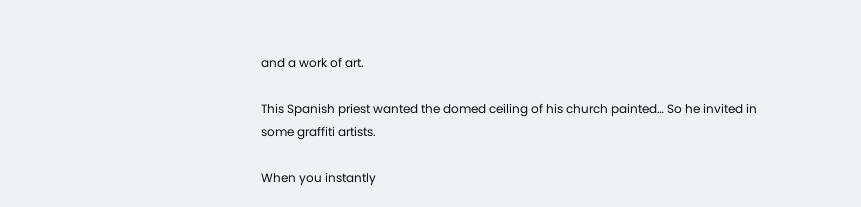and a work of art.

This Spanish priest wanted the domed ceiling of his church painted… So he invited in some graffiti artists.

When you instantly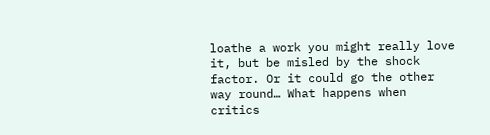loathe a work you might really love it, but be misled by the shock factor. Or it could go the other way round… What happens when critics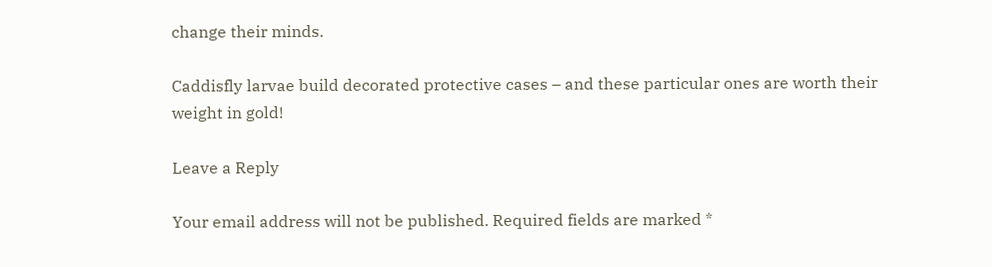change their minds.

Caddisfly larvae build decorated protective cases – and these particular ones are worth their weight in gold!

Leave a Reply

Your email address will not be published. Required fields are marked *